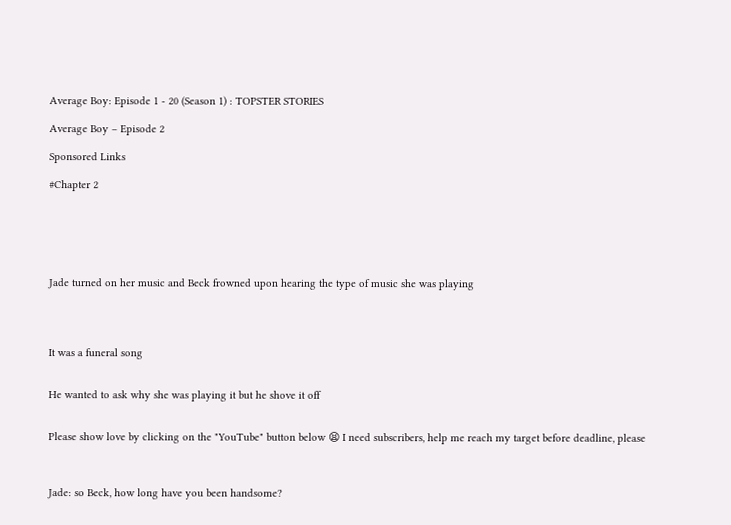Average Boy: Episode 1 - 20 (Season 1) : TOPSTER STORIES

Average Boy – Episode 2

Sponsored Links

#Chapter 2






Jade turned on her music and Beck frowned upon hearing the type of music she was playing




It was a funeral song


He wanted to ask why she was playing it but he shove it off


Please show love by clicking on the "YouTube" button below 😫 I need subscribers, help me reach my target before deadline, please



Jade: so Beck, how long have you been handsome?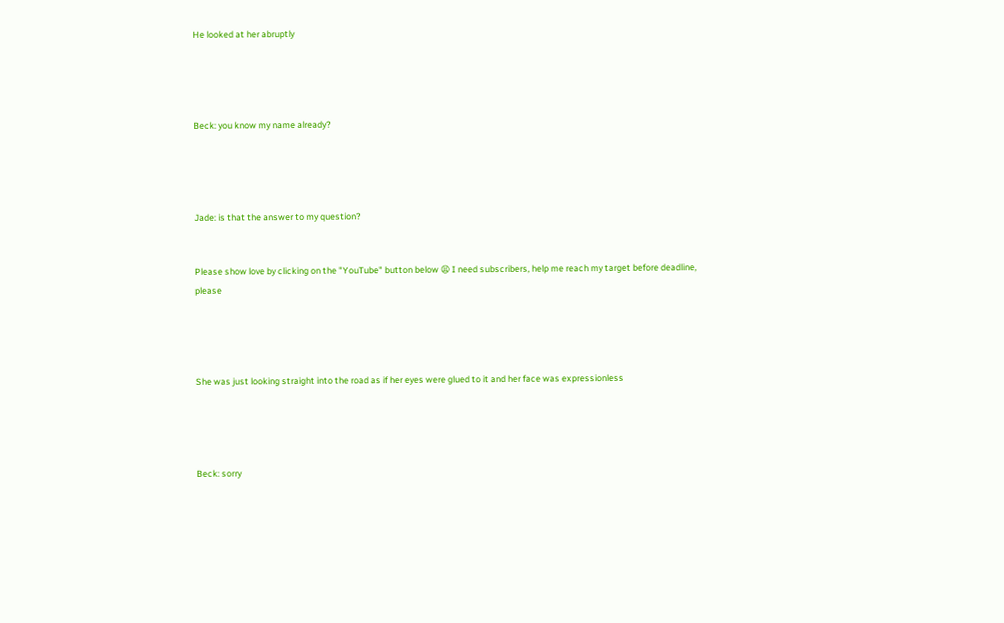He looked at her abruptly




Beck: you know my name already?




Jade: is that the answer to my question?


Please show love by clicking on the "YouTube" button below 😫 I need subscribers, help me reach my target before deadline, please




She was just looking straight into the road as if her eyes were glued to it and her face was expressionless




Beck: sorry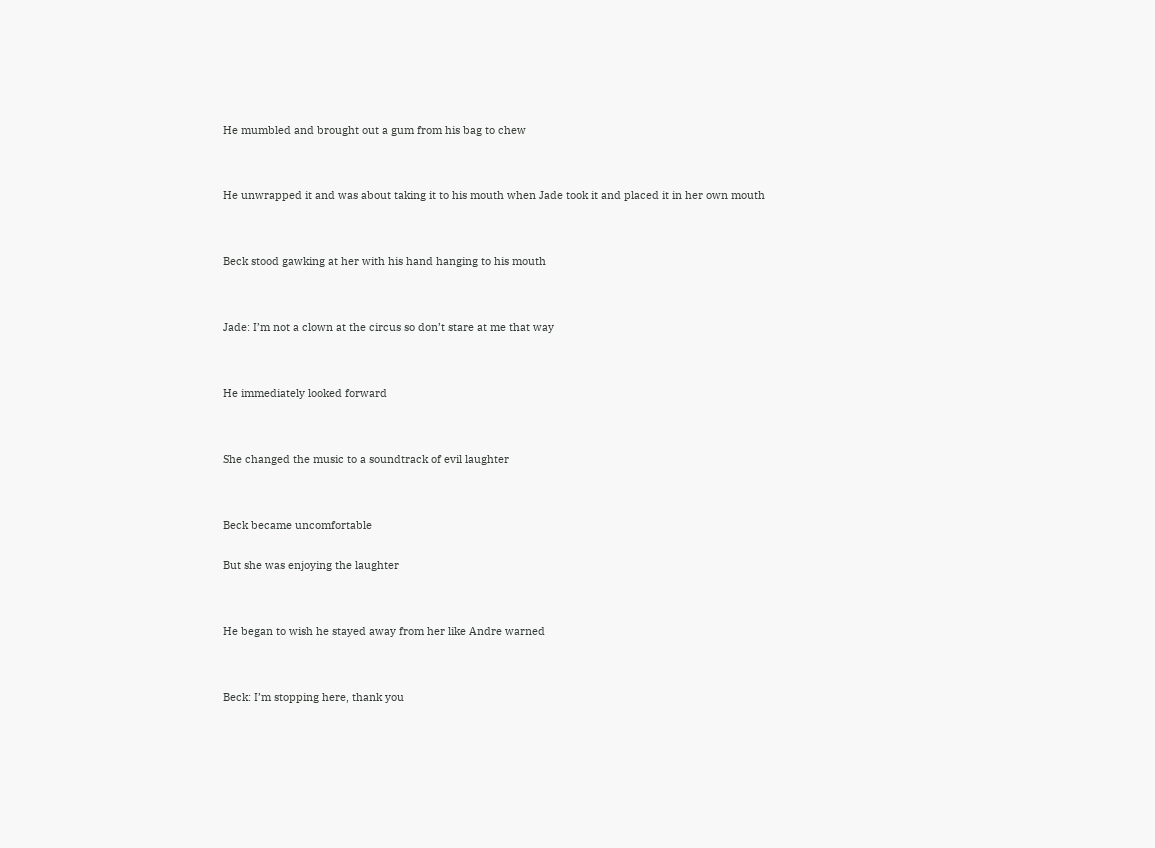He mumbled and brought out a gum from his bag to chew




He unwrapped it and was about taking it to his mouth when Jade took it and placed it in her own mouth




Beck stood gawking at her with his hand hanging to his mouth




Jade: I’m not a clown at the circus so don’t stare at me that way




He immediately looked forward




She changed the music to a soundtrack of evil laughter




Beck became uncomfortable


But she was enjoying the laughter




He began to wish he stayed away from her like Andre warned




Beck: I’m stopping here, thank you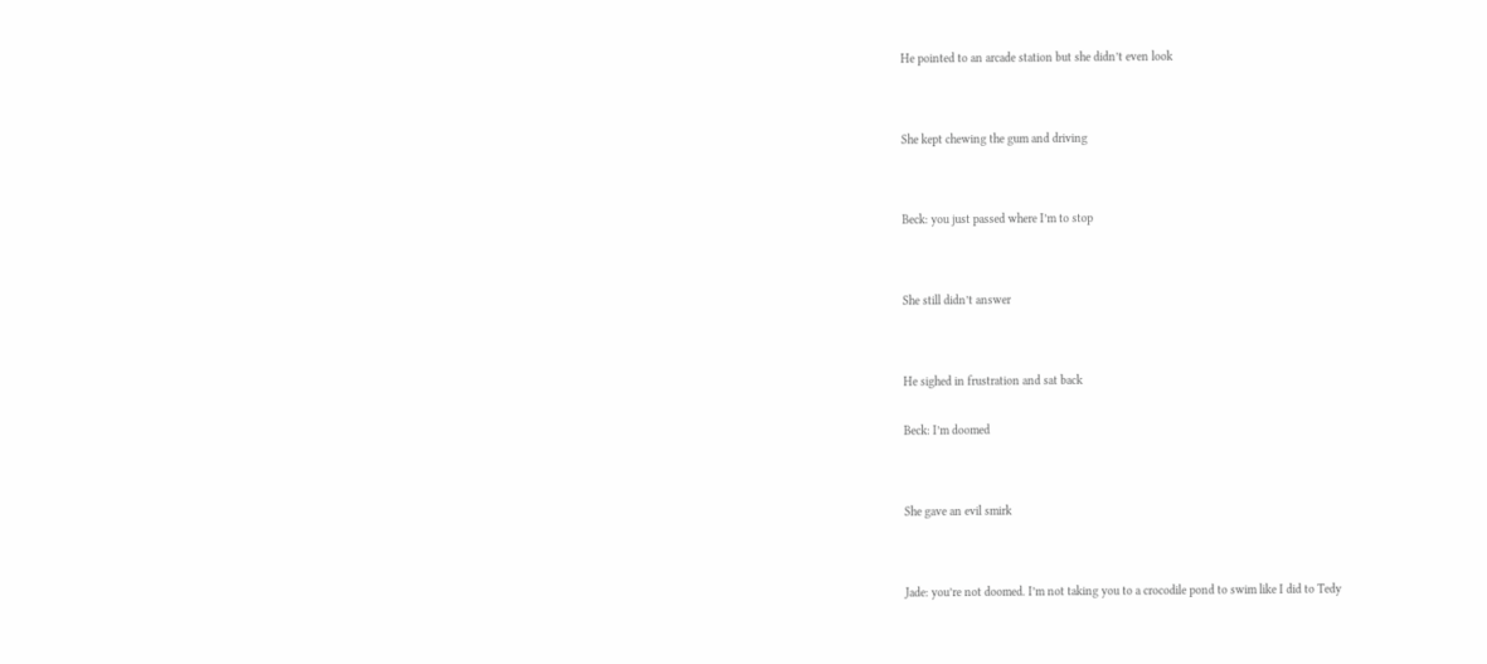He pointed to an arcade station but she didn’t even look




She kept chewing the gum and driving




Beck: you just passed where I’m to stop




She still didn’t answer




He sighed in frustration and sat back


Beck: I’m doomed




She gave an evil smirk




Jade: you’re not doomed. I’m not taking you to a crocodile pond to swim like I did to Tedy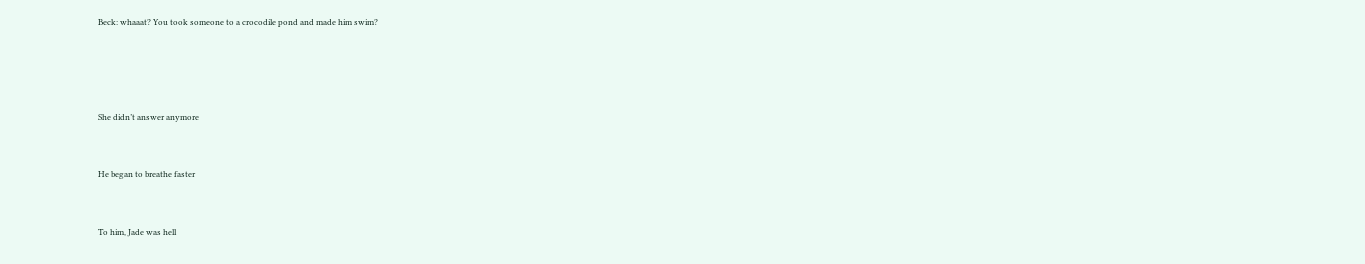Beck: whaaat? You took someone to a crocodile pond and made him swim?




She didn’t answer anymore


He began to breathe faster


To him, Jade was hell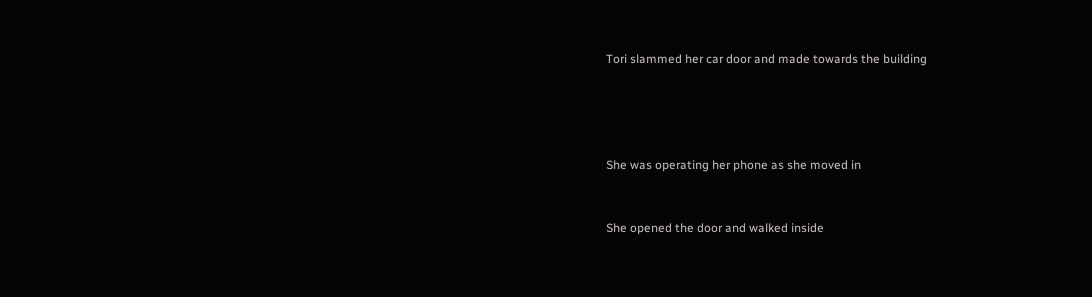Tori slammed her car door and made towards the building




She was operating her phone as she moved in


She opened the door and walked inside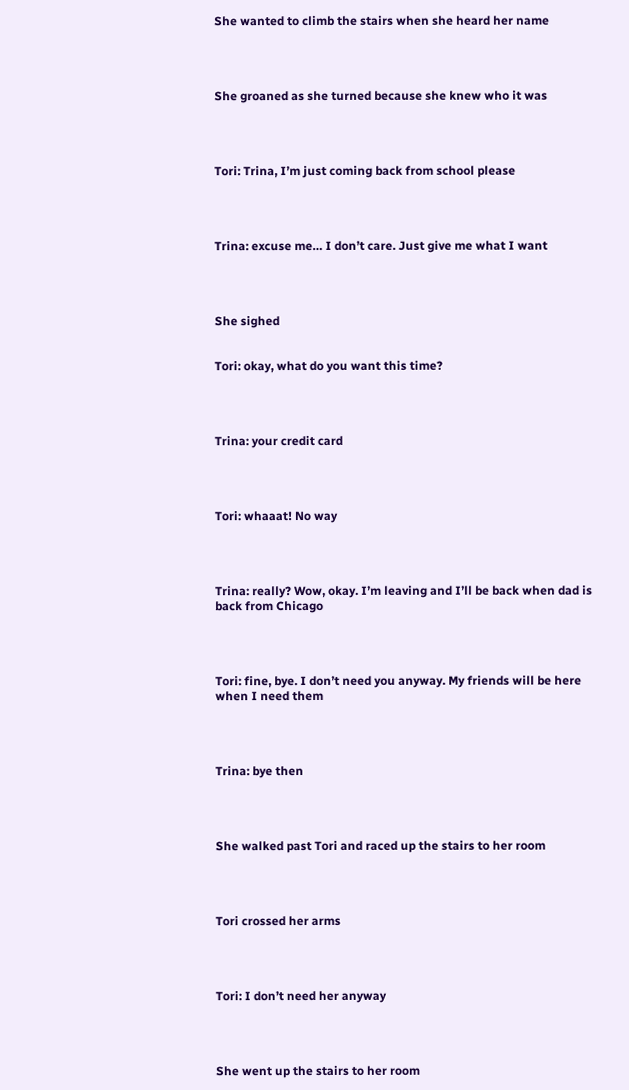She wanted to climb the stairs when she heard her name




She groaned as she turned because she knew who it was




Tori: Trina, I’m just coming back from school please




Trina: excuse me… I don’t care. Just give me what I want




She sighed


Tori: okay, what do you want this time?




Trina: your credit card




Tori: whaaat! No way




Trina: really? Wow, okay. I’m leaving and I’ll be back when dad is back from Chicago




Tori: fine, bye. I don’t need you anyway. My friends will be here when I need them




Trina: bye then




She walked past Tori and raced up the stairs to her room




Tori crossed her arms




Tori: I don’t need her anyway




She went up the stairs to her room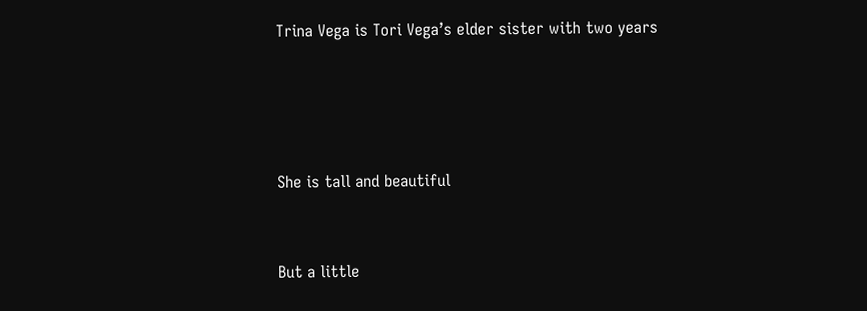Trina Vega is Tori Vega’s elder sister with two years




She is tall and beautiful


But a little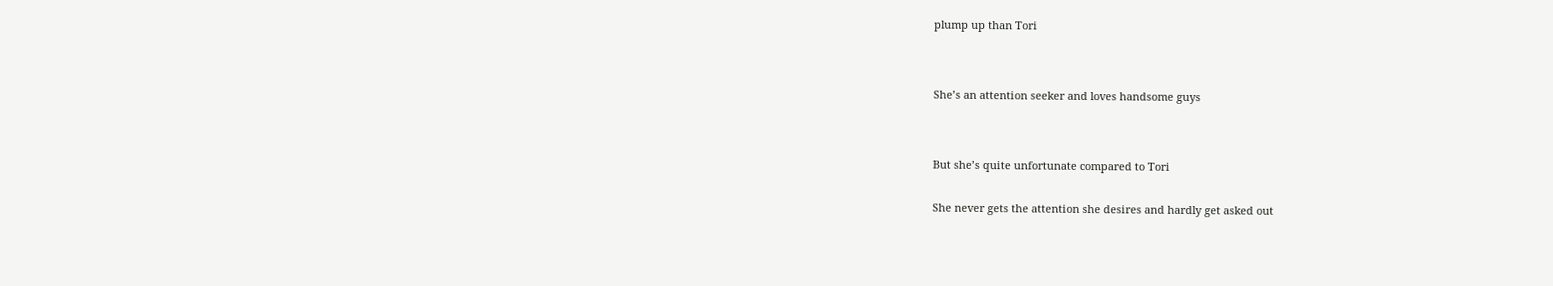plump up than Tori




She’s an attention seeker and loves handsome guys




But she’s quite unfortunate compared to Tori


She never gets the attention she desires and hardly get asked out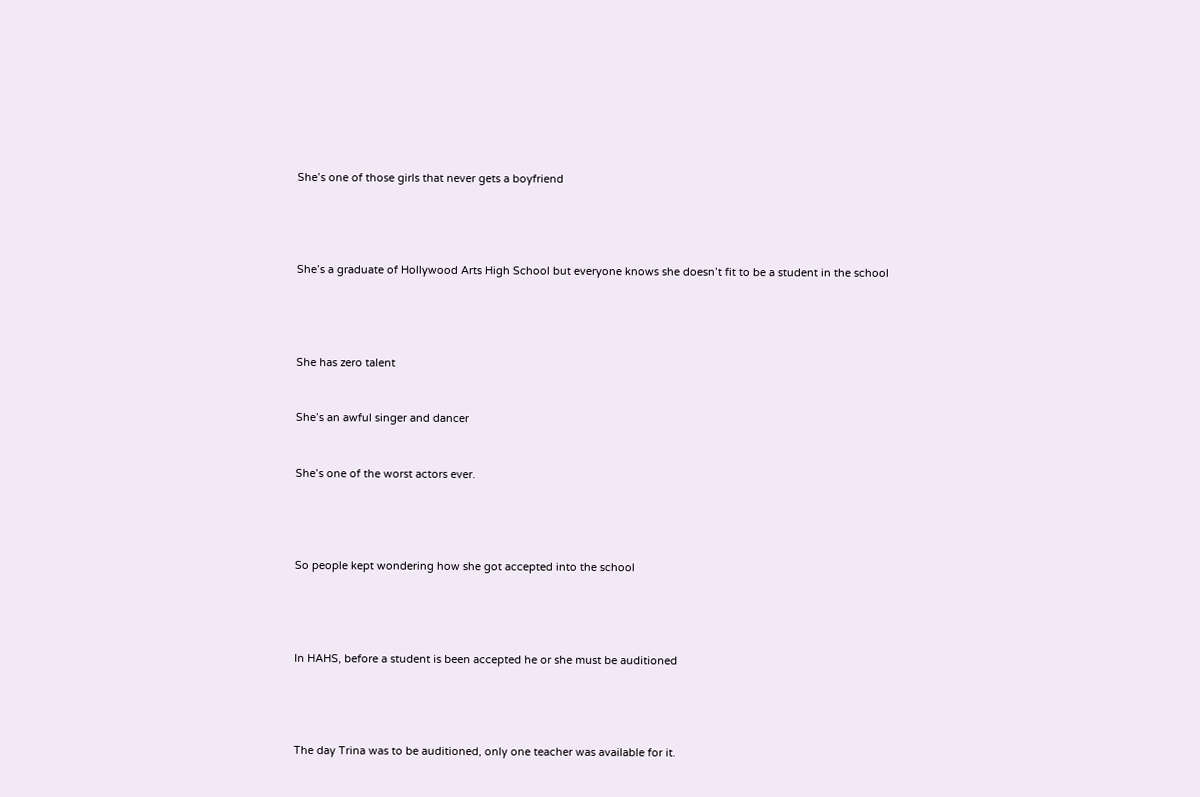She’s one of those girls that never gets a boyfriend




She’s a graduate of Hollywood Arts High School but everyone knows she doesn’t fit to be a student in the school




She has zero talent


She’s an awful singer and dancer


She’s one of the worst actors ever.




So people kept wondering how she got accepted into the school




In HAHS, before a student is been accepted he or she must be auditioned




The day Trina was to be auditioned, only one teacher was available for it.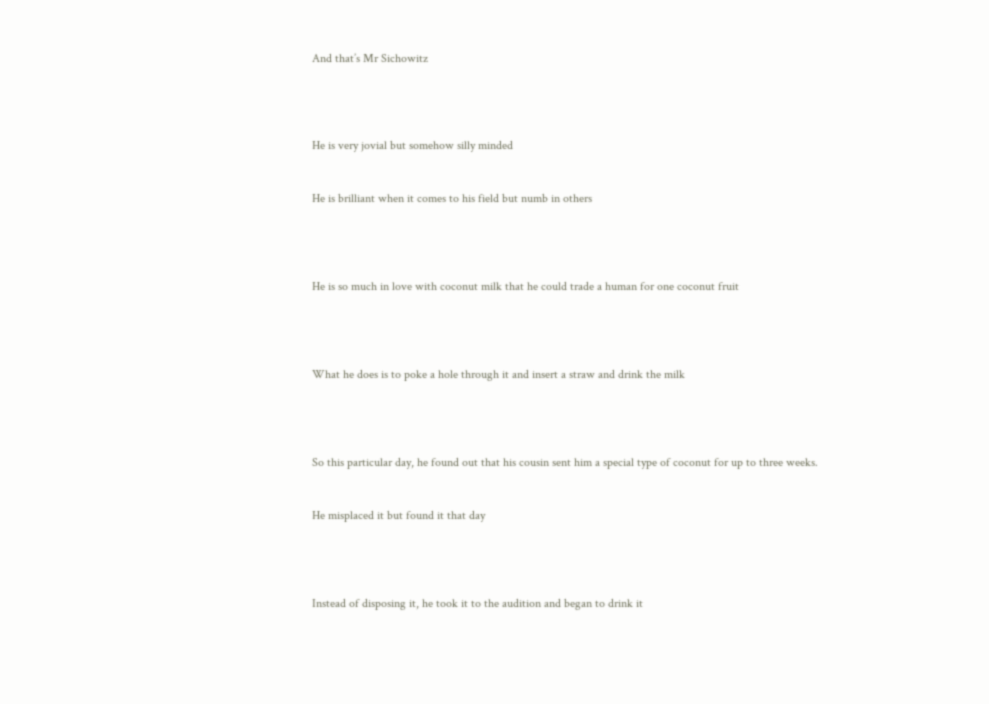And that’s Mr Sichowitz




He is very jovial but somehow silly minded


He is brilliant when it comes to his field but numb in others




He is so much in love with coconut milk that he could trade a human for one coconut fruit




What he does is to poke a hole through it and insert a straw and drink the milk




So this particular day, he found out that his cousin sent him a special type of coconut for up to three weeks.


He misplaced it but found it that day




Instead of disposing it, he took it to the audition and began to drink it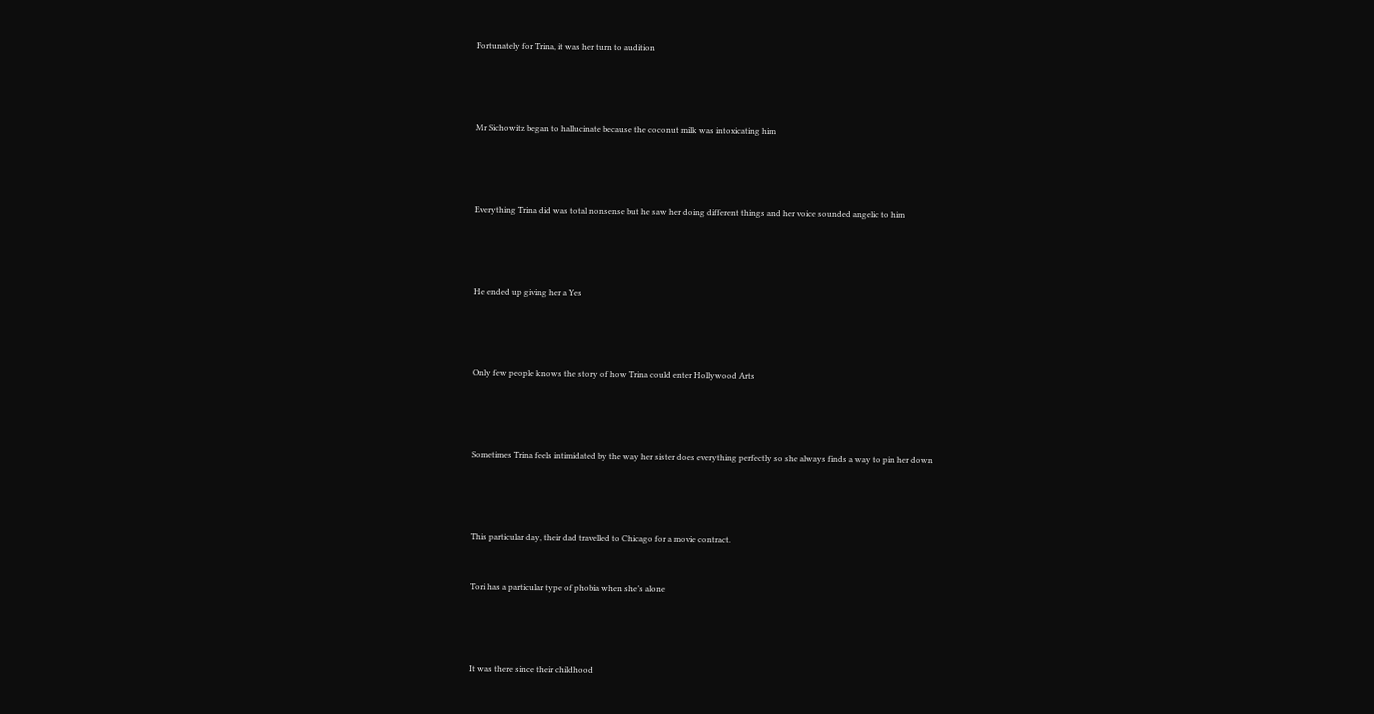Fortunately for Trina, it was her turn to audition




Mr Sichowitz began to hallucinate because the coconut milk was intoxicating him




Everything Trina did was total nonsense but he saw her doing different things and her voice sounded angelic to him




He ended up giving her a Yes




Only few people knows the story of how Trina could enter Hollywood Arts




Sometimes Trina feels intimidated by the way her sister does everything perfectly so she always finds a way to pin her down




This particular day, their dad travelled to Chicago for a movie contract.


Tori has a particular type of phobia when she’s alone




It was there since their childhood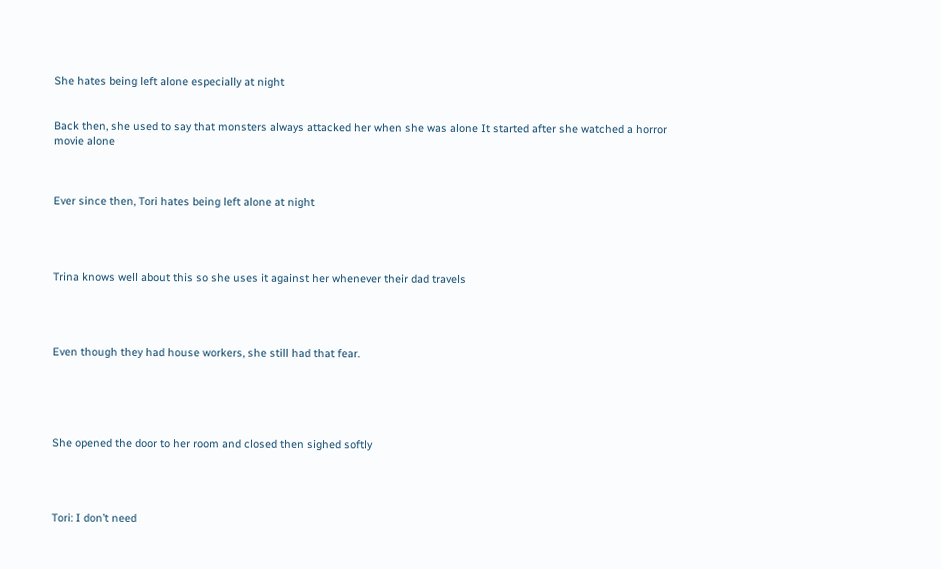She hates being left alone especially at night


Back then, she used to say that monsters always attacked her when she was alone It started after she watched a horror movie alone



Ever since then, Tori hates being left alone at night




Trina knows well about this so she uses it against her whenever their dad travels




Even though they had house workers, she still had that fear.





She opened the door to her room and closed then sighed softly




Tori: I don’t need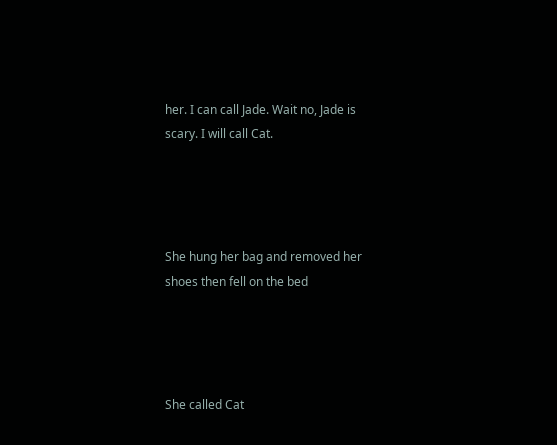her. I can call Jade. Wait no, Jade is scary. I will call Cat.




She hung her bag and removed her shoes then fell on the bed




She called Cat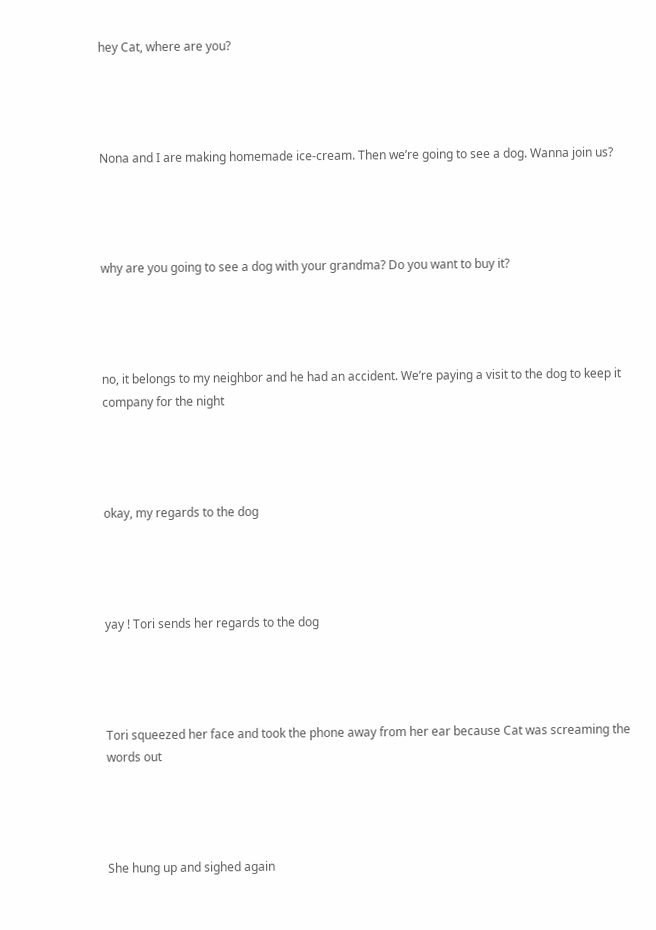hey Cat, where are you?




Nona and I are making homemade ice-cream. Then we’re going to see a dog. Wanna join us?




why are you going to see a dog with your grandma? Do you want to buy it?




no, it belongs to my neighbor and he had an accident. We’re paying a visit to the dog to keep it company for the night




okay, my regards to the dog




yay ! Tori sends her regards to the dog




Tori squeezed her face and took the phone away from her ear because Cat was screaming the words out




She hung up and sighed again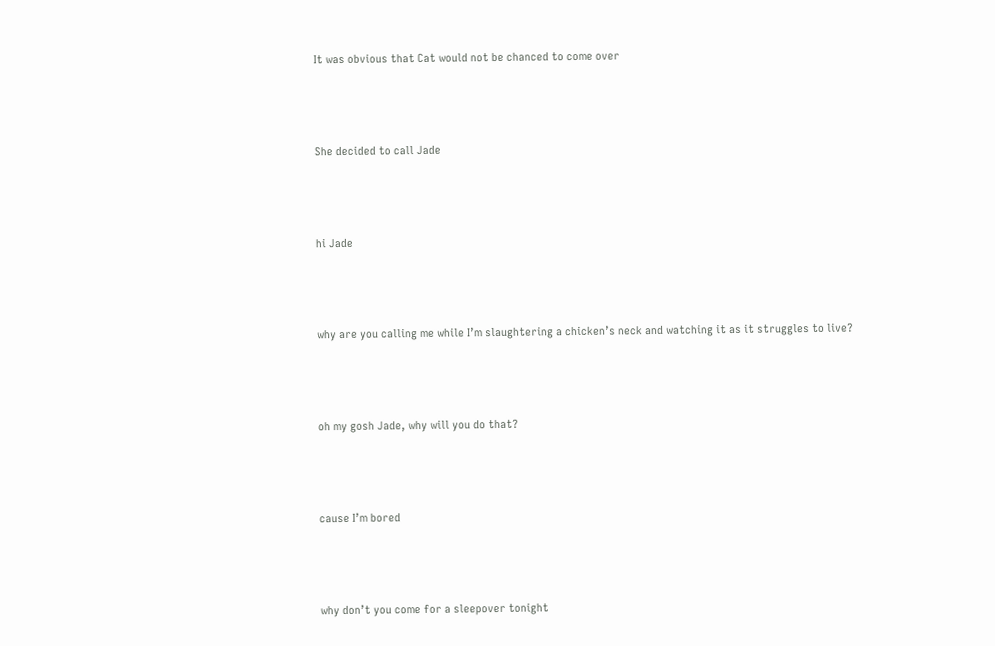It was obvious that Cat would not be chanced to come over




She decided to call Jade




hi Jade




why are you calling me while I’m slaughtering a chicken’s neck and watching it as it struggles to live?




oh my gosh Jade, why will you do that?




cause I’m bored




why don’t you come for a sleepover tonight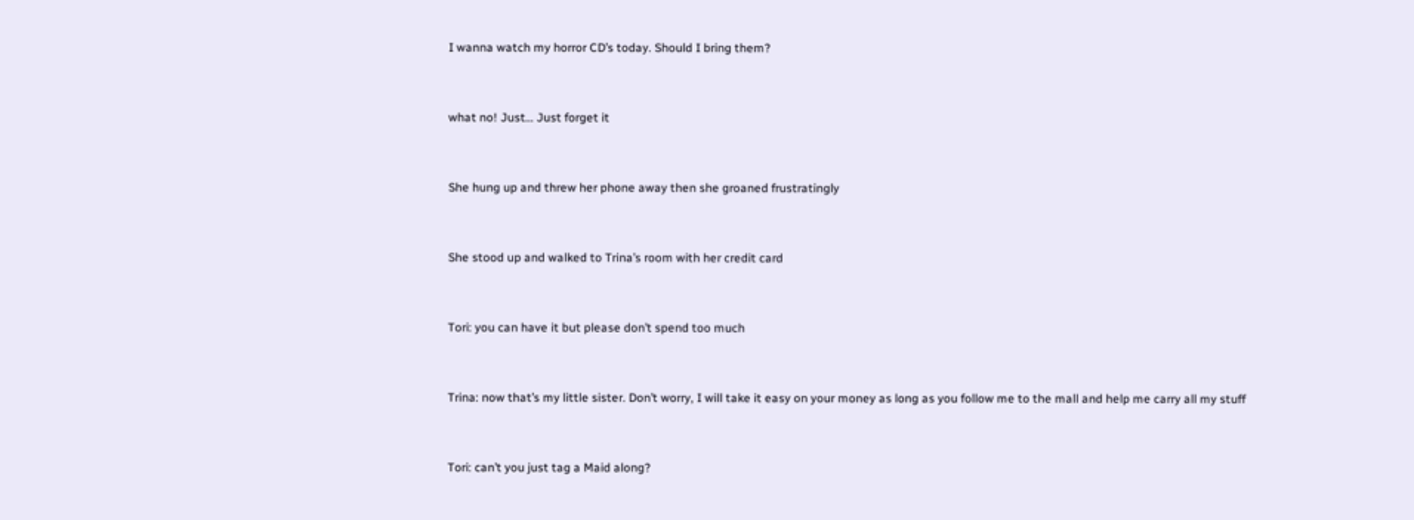I wanna watch my horror CD’s today. Should I bring them?




what no! Just… Just forget it




She hung up and threw her phone away then she groaned frustratingly




She stood up and walked to Trina’s room with her credit card




Tori: you can have it but please don’t spend too much




Trina: now that’s my little sister. Don’t worry, I will take it easy on your money as long as you follow me to the mall and help me carry all my stuff




Tori: can’t you just tag a Maid along?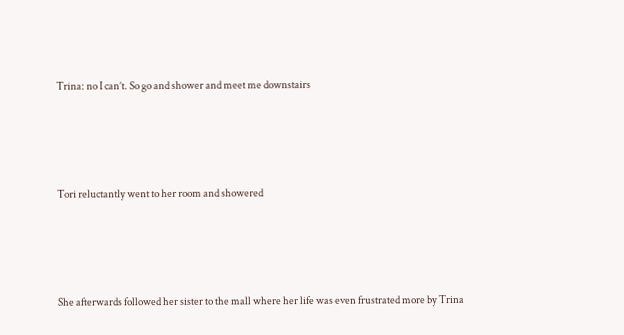Trina: no I can’t. So go and shower and meet me downstairs




Tori reluctantly went to her room and showered




She afterwards followed her sister to the mall where her life was even frustrated more by Trina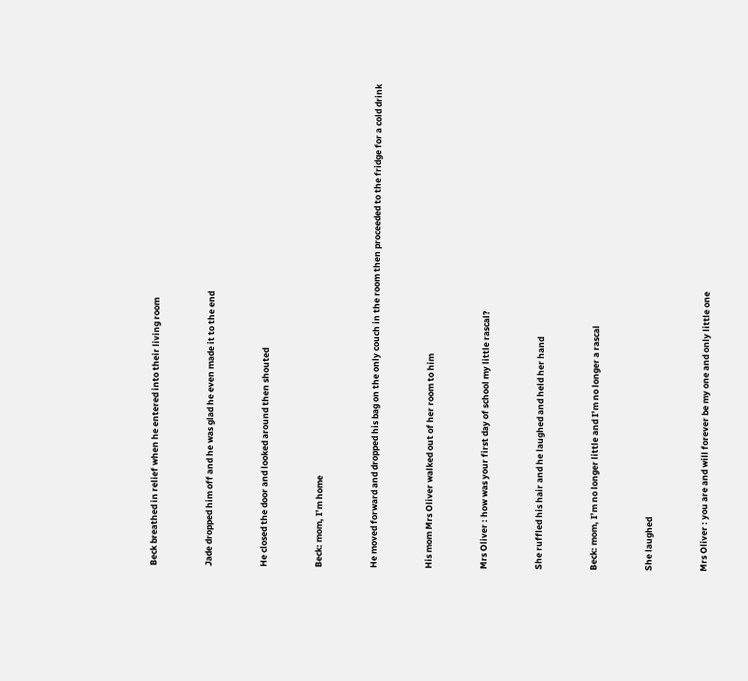Beck breathed in relief when he entered into their living room




Jade dropped him off and he was glad he even made it to the end




He closed the door and looked around then shouted




Beck: mom, I’m home




He moved forward and dropped his bag on the only couch in the room then proceeded to the fridge for a cold drink




His mom Mrs Oliver walked out of her room to him




Mrs Oliver : how was your first day of school my little rascal?




She ruffled his hair and he laughed and held her hand




Beck: mom, I’m no longer little and I’m no longer a rascal




She laughed




Mrs Oliver : you are and will forever be my one and only little one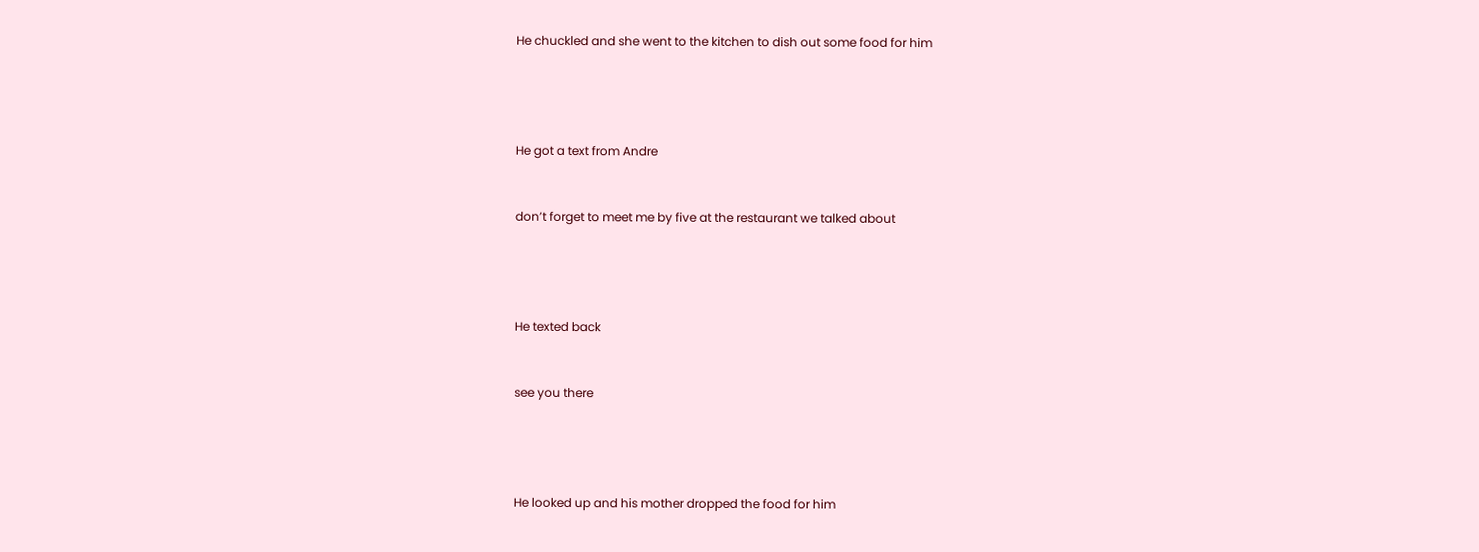He chuckled and she went to the kitchen to dish out some food for him




He got a text from Andre


don’t forget to meet me by five at the restaurant we talked about




He texted back


see you there




He looked up and his mother dropped the food for him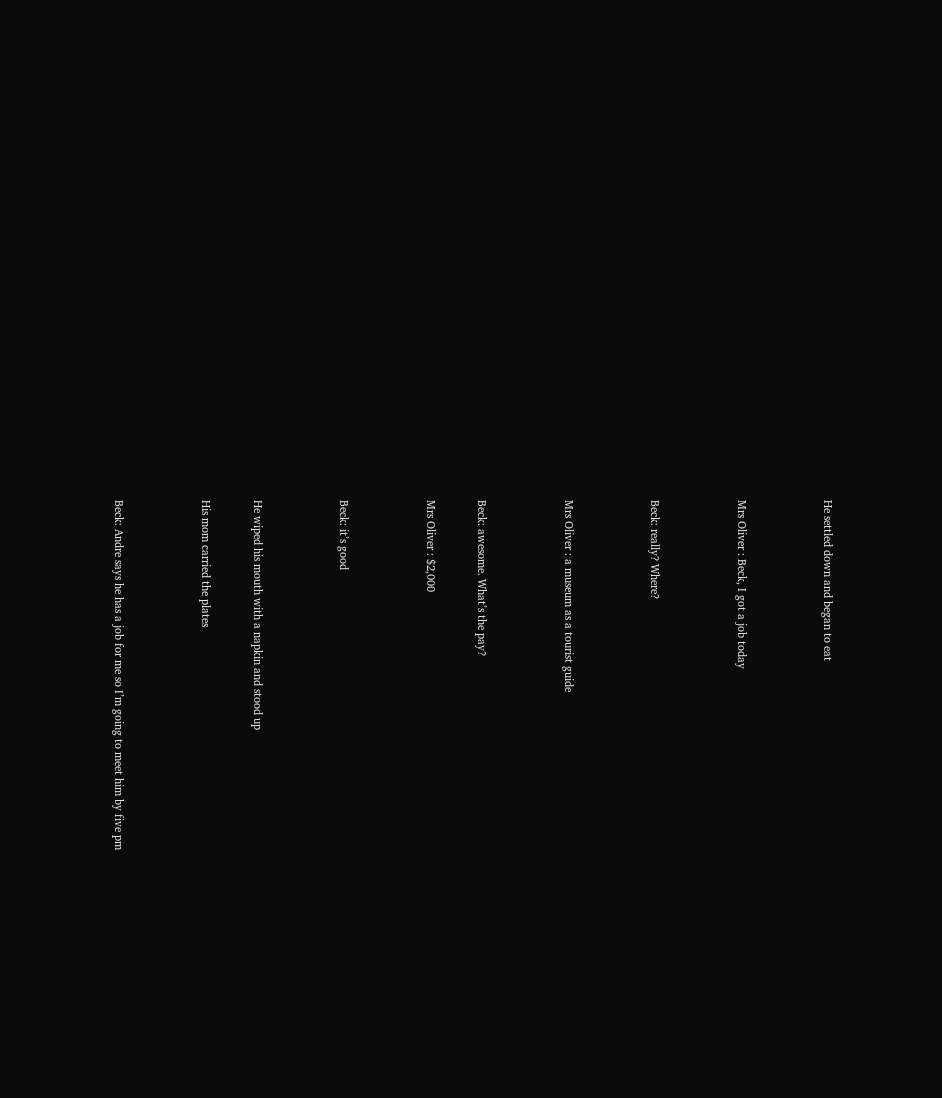He settled down and began to eat




Mrs Oliver : Beck, I got a job today




Beck: really? Where?




Mrs Oliver : a museum as a tourist guide




Beck: awesome. What’s the pay?


Mrs Oliver : $2,000




Beck: it’s good




He wiped his mouth with a napkin and stood up


His mom carried the plates




Beck: Andre says he has a job for me so I’m going to meet him by five pm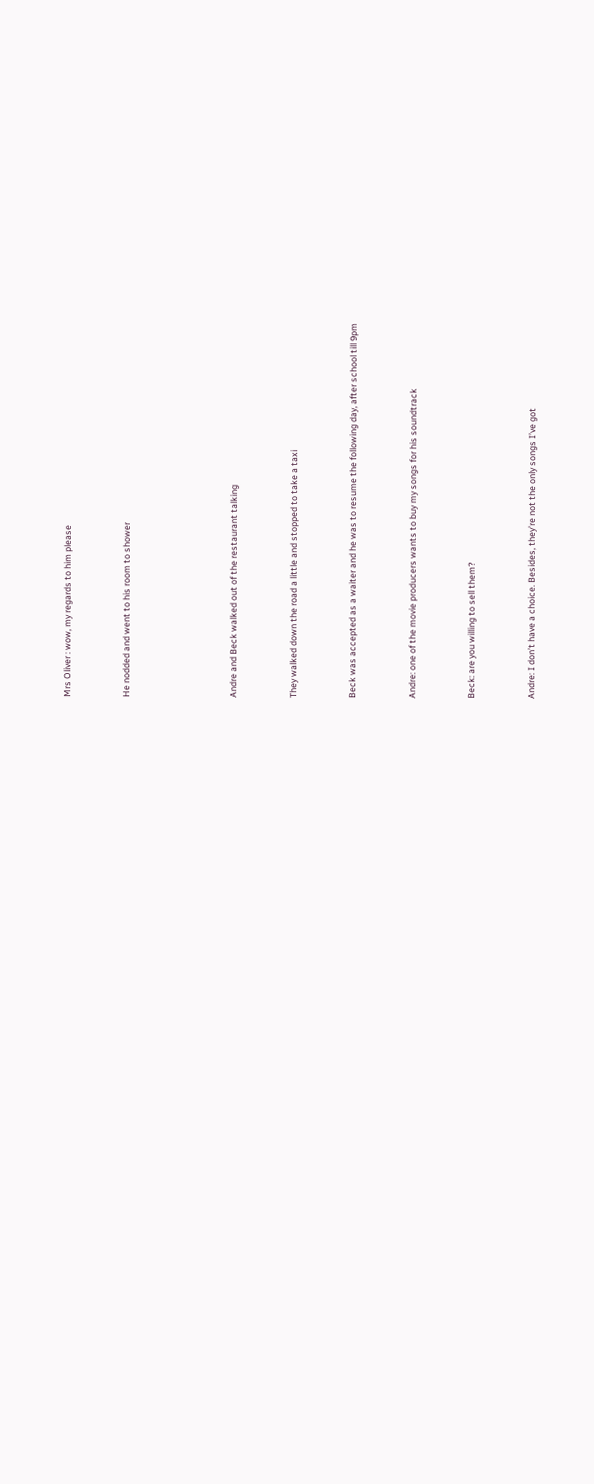Mrs Oliver : wow, my regards to him please




He nodded and went to his room to shower








Andre and Beck walked out of the restaurant talking




They walked down the road a little and stopped to take a taxi




Beck was accepted as a waiter and he was to resume the following day, after school till 9pm




Andre: one of the movie producers wants to buy my songs for his soundtrack




Beck: are you willing to sell them?




Andre: I don’t have a choice. Besides, they’re not the only songs I’ve got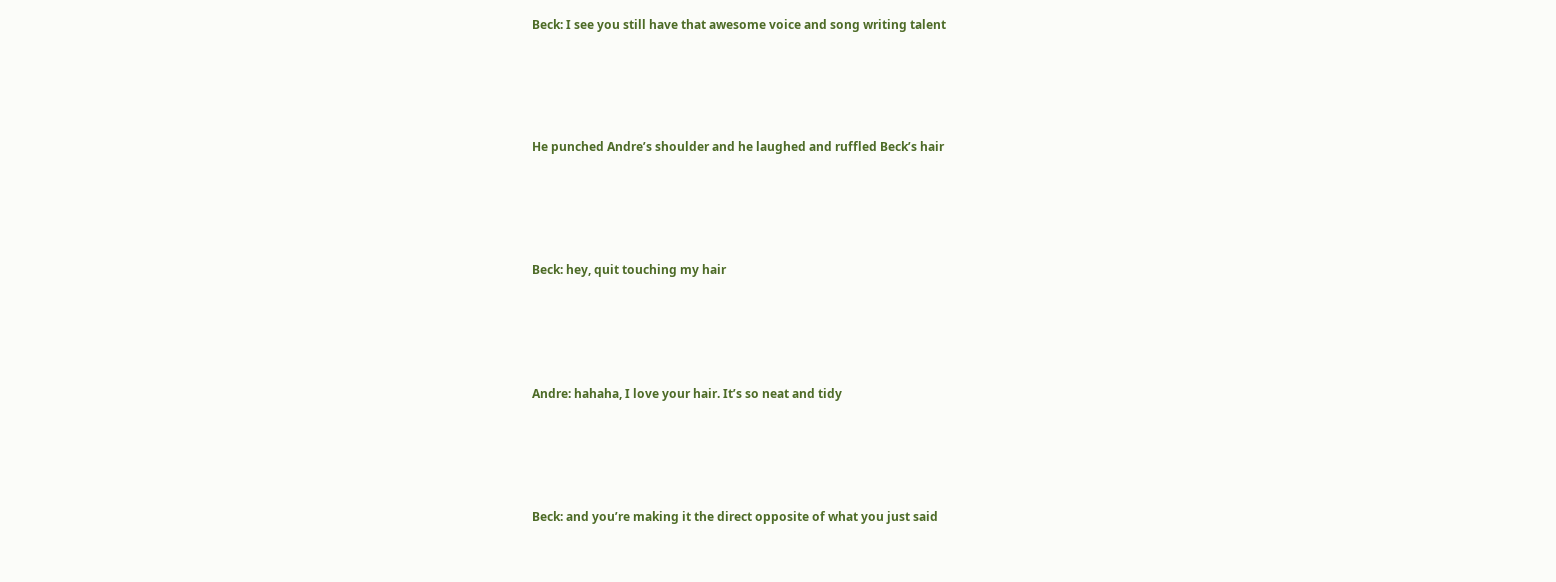Beck: I see you still have that awesome voice and song writing talent




He punched Andre’s shoulder and he laughed and ruffled Beck’s hair




Beck: hey, quit touching my hair




Andre: hahaha, I love your hair. It’s so neat and tidy




Beck: and you’re making it the direct opposite of what you just said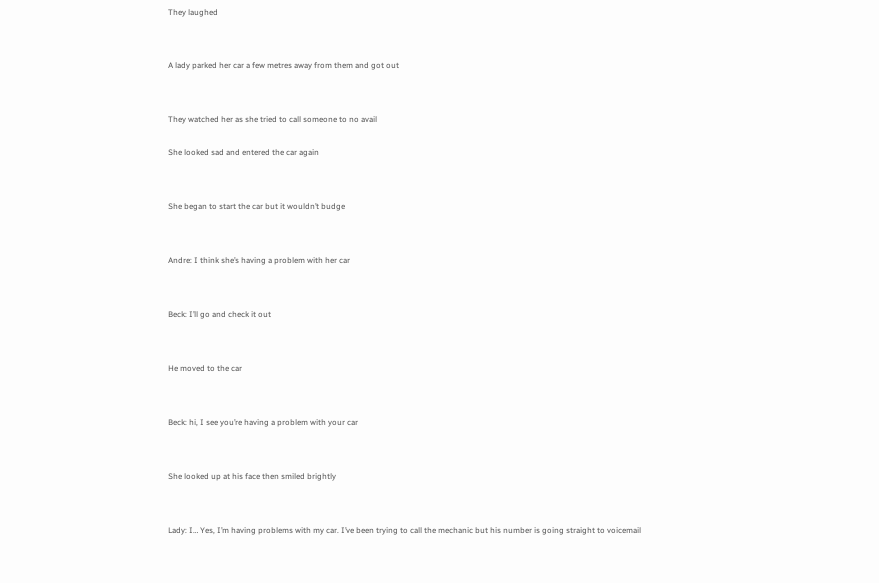They laughed




A lady parked her car a few metres away from them and got out




They watched her as she tried to call someone to no avail


She looked sad and entered the car again




She began to start the car but it wouldn’t budge




Andre: I think she’s having a problem with her car




Beck: I’ll go and check it out




He moved to the car




Beck: hi, I see you’re having a problem with your car




She looked up at his face then smiled brightly




Lady: I… Yes, I’m having problems with my car. I’ve been trying to call the mechanic but his number is going straight to voicemail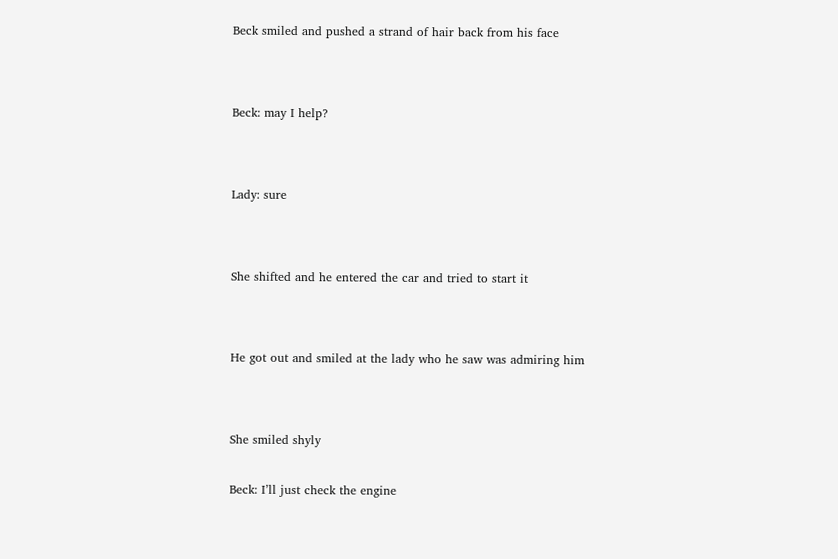Beck smiled and pushed a strand of hair back from his face




Beck: may I help?




Lady: sure




She shifted and he entered the car and tried to start it




He got out and smiled at the lady who he saw was admiring him




She smiled shyly


Beck: I’ll just check the engine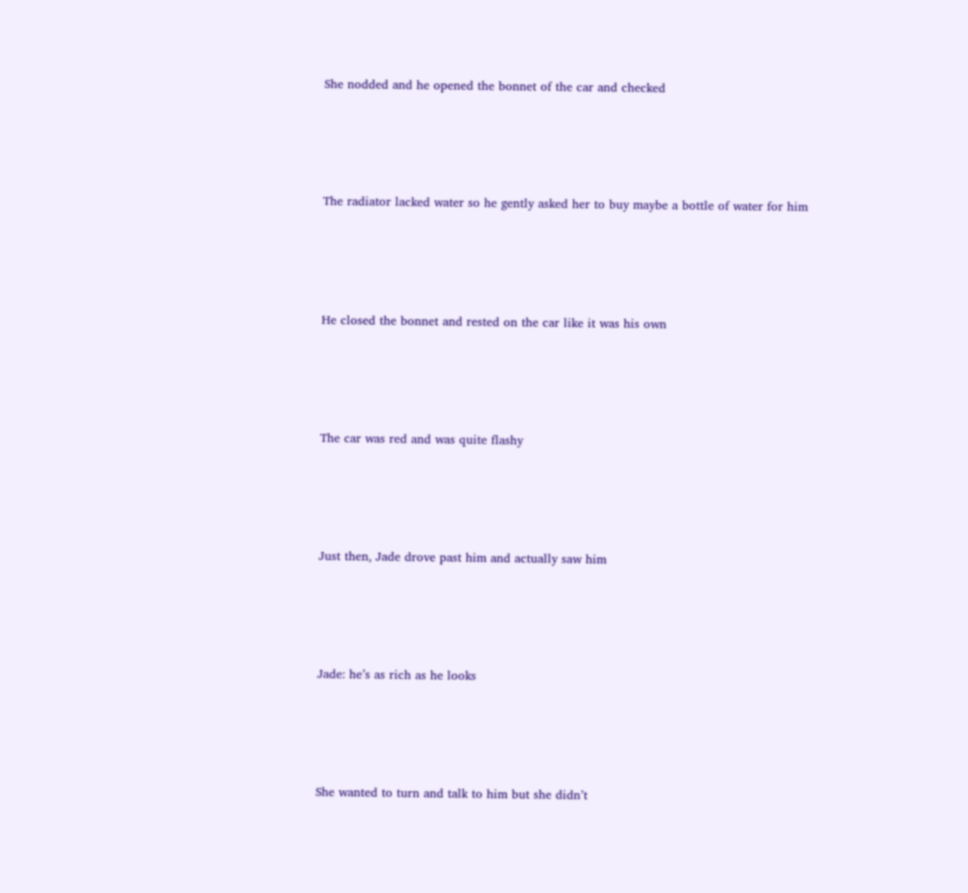She nodded and he opened the bonnet of the car and checked




The radiator lacked water so he gently asked her to buy maybe a bottle of water for him




He closed the bonnet and rested on the car like it was his own




The car was red and was quite flashy




Just then, Jade drove past him and actually saw him




Jade: he’s as rich as he looks




She wanted to turn and talk to him but she didn’t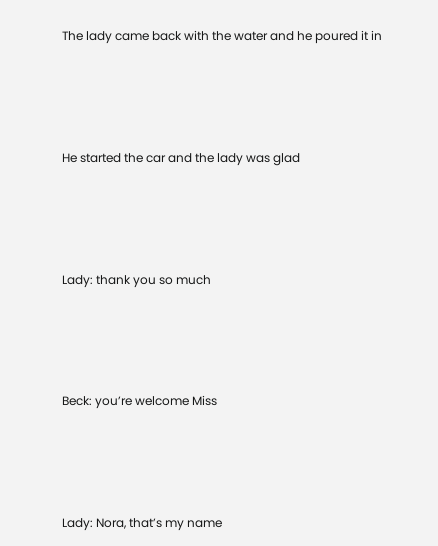The lady came back with the water and he poured it in




He started the car and the lady was glad




Lady: thank you so much




Beck: you’re welcome Miss




Lady: Nora, that’s my name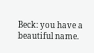Beck: you have a beautiful name.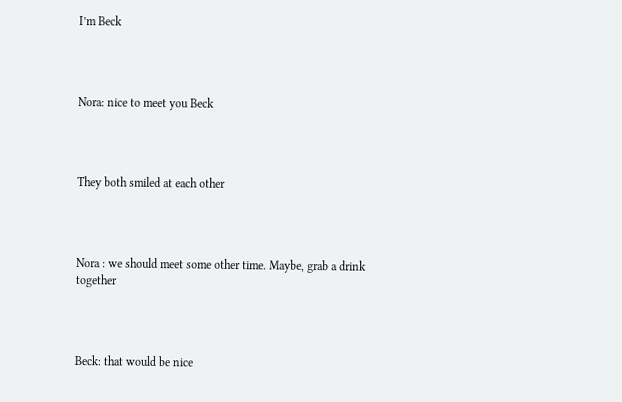I’m Beck




Nora: nice to meet you Beck




They both smiled at each other




Nora : we should meet some other time. Maybe, grab a drink together




Beck: that would be nice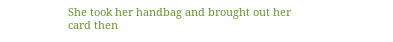She took her handbag and brought out her card then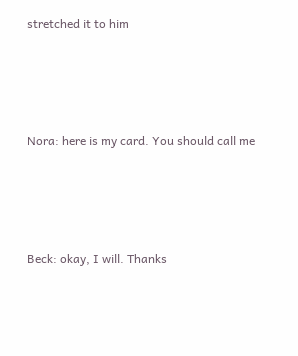stretched it to him




Nora: here is my card. You should call me




Beck: okay, I will. Thanks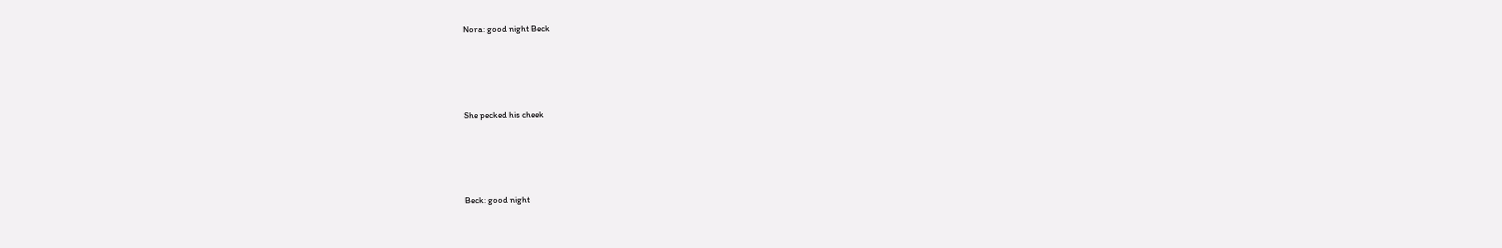Nora: good night Beck




She pecked his cheek




Beck: good night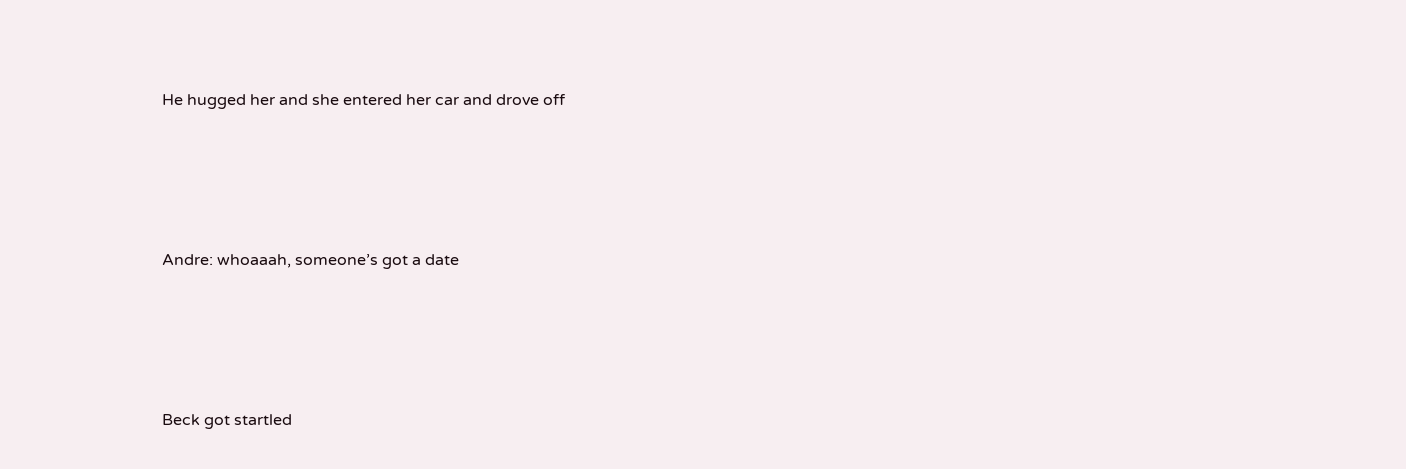He hugged her and she entered her car and drove off




Andre: whoaaah, someone’s got a date




Beck got startled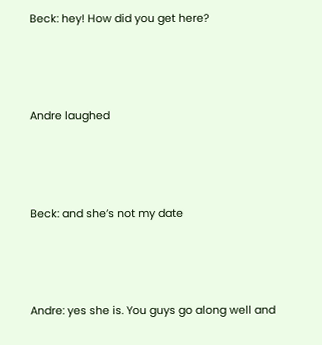Beck: hey! How did you get here?




Andre laughed




Beck: and she’s not my date




Andre: yes she is. You guys go along well and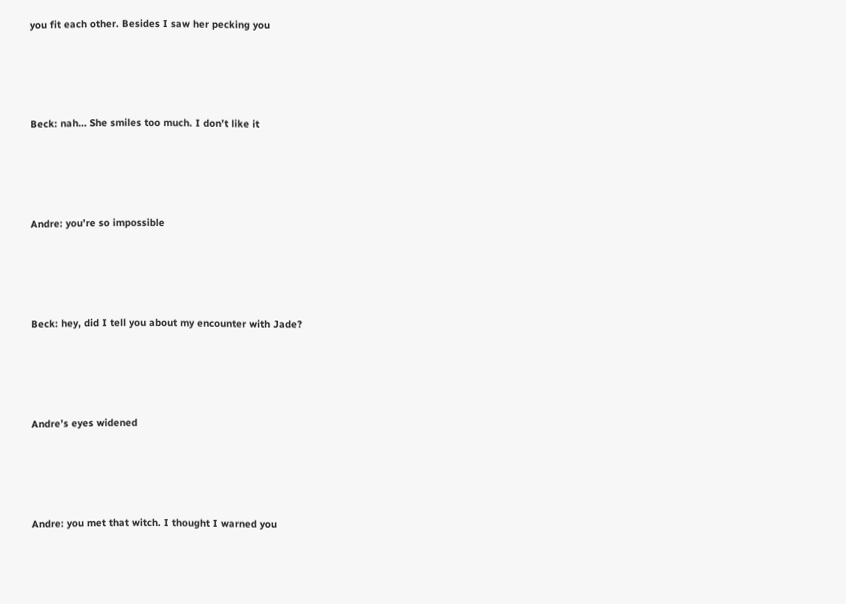you fit each other. Besides I saw her pecking you




Beck: nah… She smiles too much. I don’t like it




Andre: you’re so impossible




Beck: hey, did I tell you about my encounter with Jade?




Andre’s eyes widened




Andre: you met that witch. I thought I warned you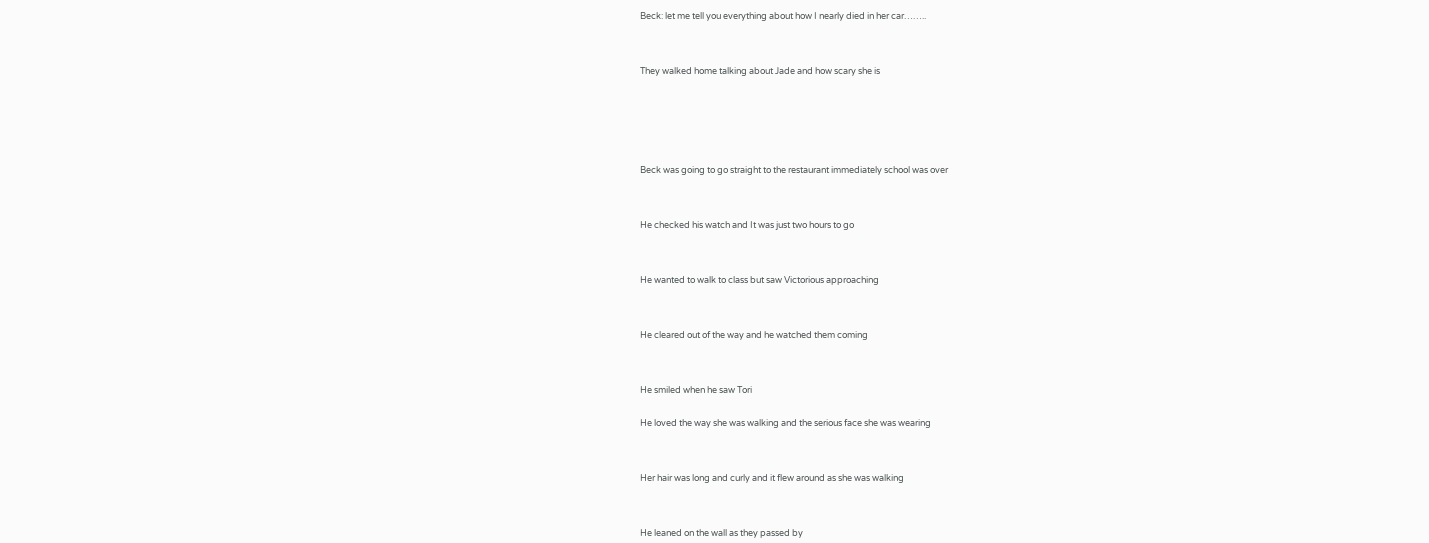Beck: let me tell you everything about how I nearly died in her car……..




They walked home talking about Jade and how scary she is








Beck was going to go straight to the restaurant immediately school was over




He checked his watch and It was just two hours to go




He wanted to walk to class but saw Victorious approaching




He cleared out of the way and he watched them coming




He smiled when he saw Tori


He loved the way she was walking and the serious face she was wearing




Her hair was long and curly and it flew around as she was walking




He leaned on the wall as they passed by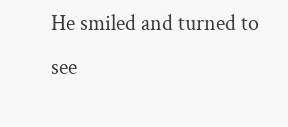He smiled and turned to see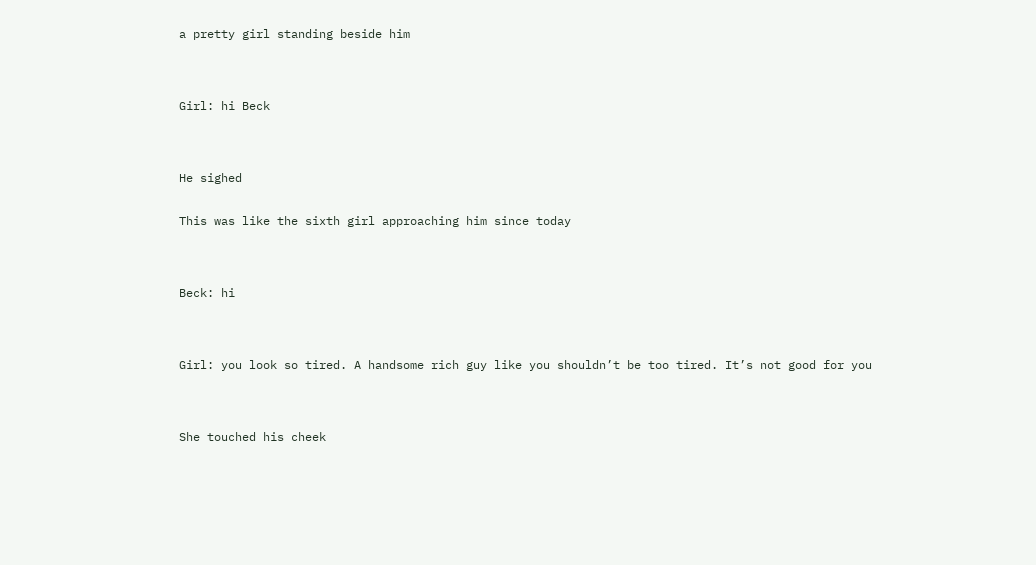a pretty girl standing beside him




Girl: hi Beck




He sighed


This was like the sixth girl approaching him since today




Beck: hi




Girl: you look so tired. A handsome rich guy like you shouldn’t be too tired. It’s not good for you




She touched his cheek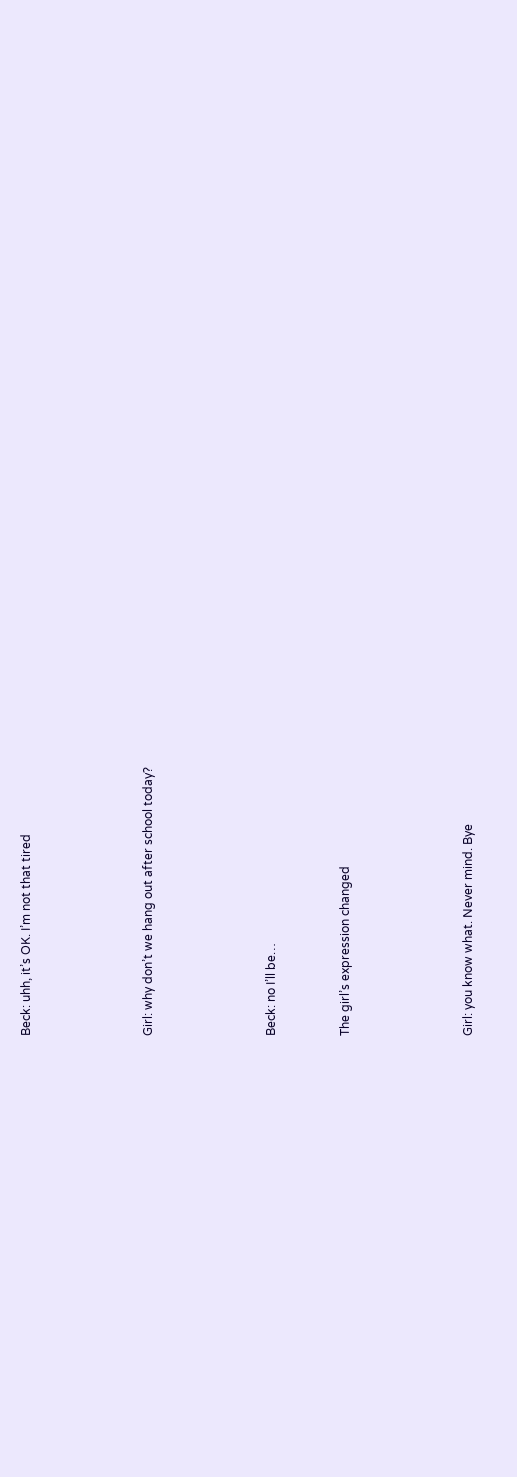Beck: uhh, it’s OK. I’m not that tired




Girl: why don’t we hang out after school today?




Beck: no I’ll be…


The girl’s expression changed




Girl: you know what. Never mind. Bye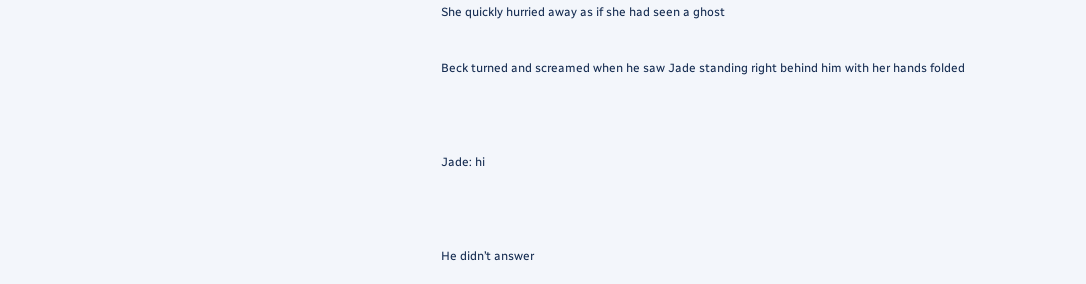She quickly hurried away as if she had seen a ghost


Beck turned and screamed when he saw Jade standing right behind him with her hands folded




Jade: hi




He didn’t answer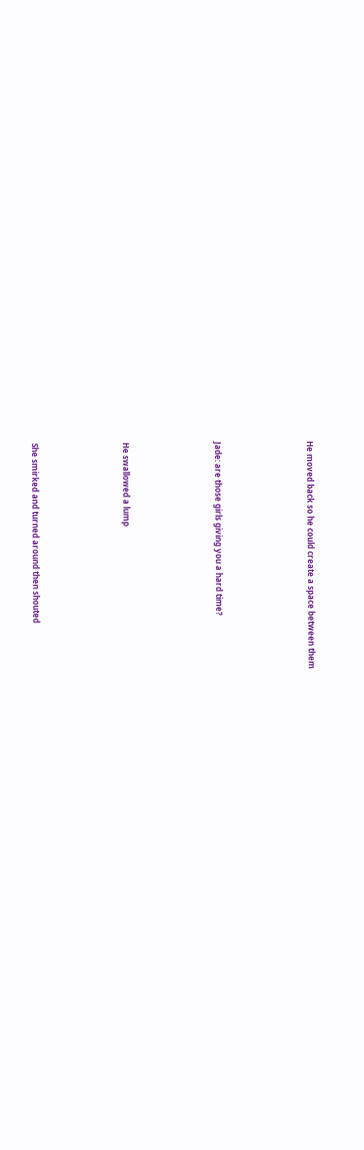He moved back so he could create a space between them




Jade: are those girls giving you a hard time?




He swallowed a lump




She smirked and turned around then shouted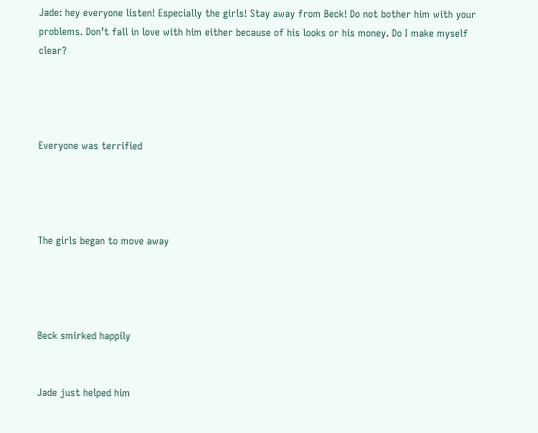Jade: hey everyone listen! Especially the girls! Stay away from Beck! Do not bother him with your problems. Don’t fall in love with him either because of his looks or his money. Do I make myself clear?




Everyone was terrified




The girls began to move away




Beck smirked happily


Jade just helped him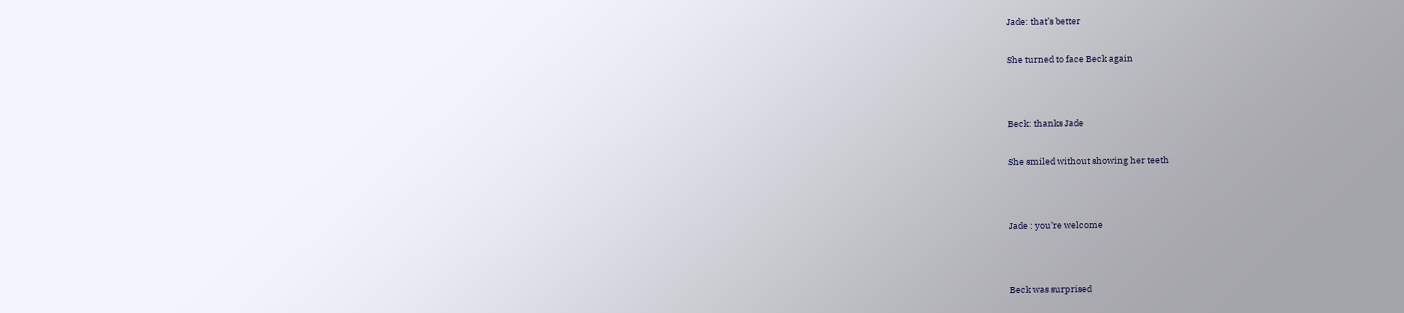Jade: that’s better


She turned to face Beck again




Beck: thanks Jade


She smiled without showing her teeth




Jade : you’re welcome




Beck was surprised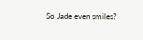So Jade even smiles?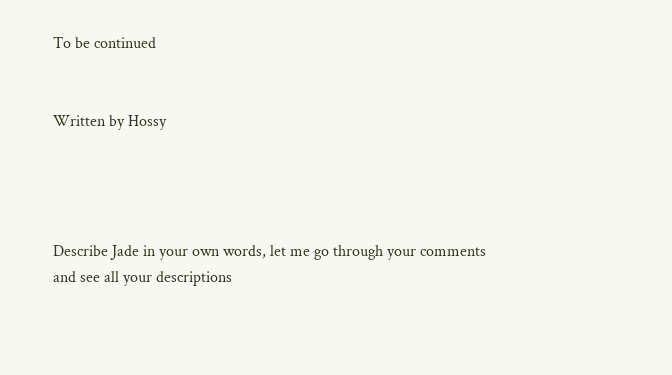To be continued


Written by Hossy




Describe Jade in your own words, let me go through your comments and see all your descriptions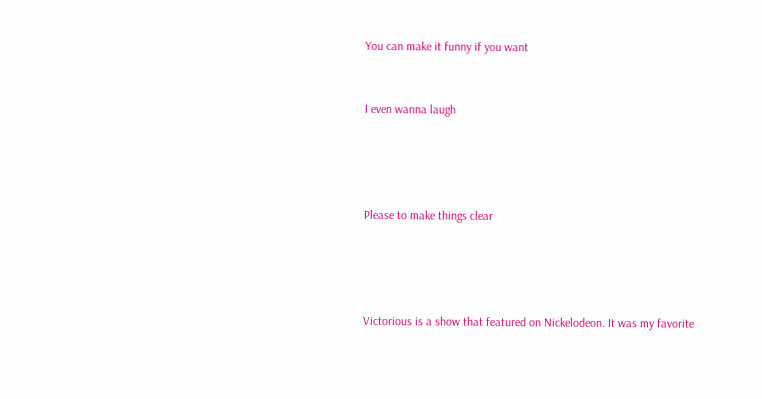You can make it funny if you want


I even wanna laugh




Please to make things clear




Victorious is a show that featured on Nickelodeon. It was my favorite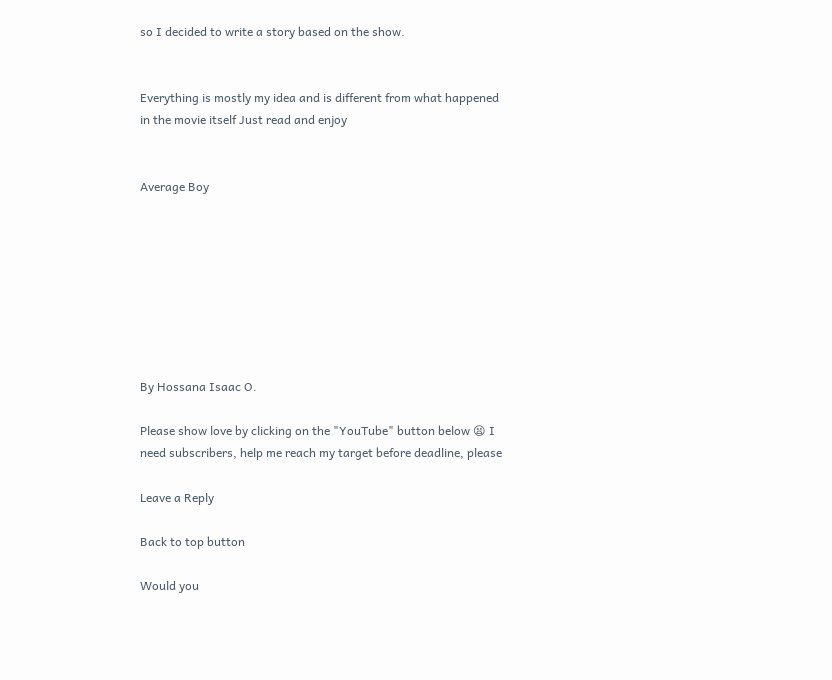so I decided to write a story based on the show.


Everything is mostly my idea and is different from what happened in the movie itself Just read and enjoy


Average Boy








By Hossana Isaac O.

Please show love by clicking on the "YouTube" button below 😫 I need subscribers, help me reach my target before deadline, please

Leave a Reply

Back to top button

Would you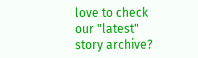love to check our "latest" story archive?